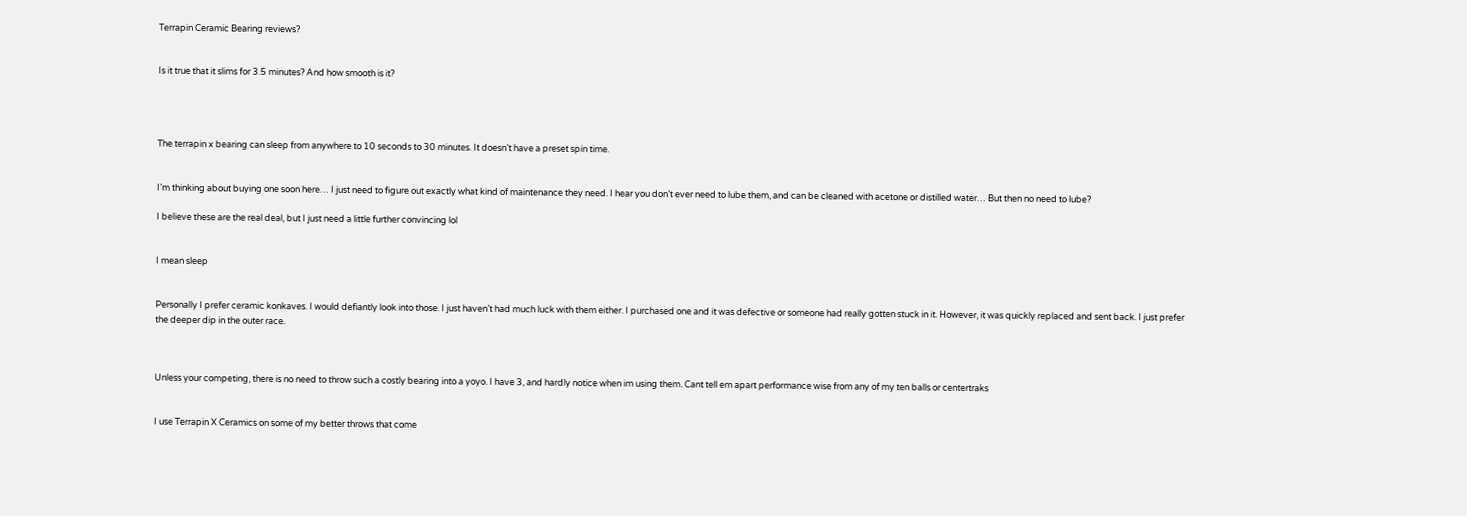Terrapin Ceramic Bearing reviews?


Is it true that it slims for 3.5 minutes? And how smooth is it?




The terrapin x bearing can sleep from anywhere to 10 seconds to 30 minutes. It doesn’t have a preset spin time.


I’m thinking about buying one soon here… I just need to figure out exactly what kind of maintenance they need. I hear you don’t ever need to lube them, and can be cleaned with acetone or distilled water… But then no need to lube?

I believe these are the real deal, but I just need a little further convincing lol


I mean sleep


Personally I prefer ceramic konkaves. I would defiantly look into those. I just haven’t had much luck with them either. I purchased one and it was defective or someone had really gotten stuck in it. However, it was quickly replaced and sent back. I just prefer the deeper dip in the outer race.



Unless your competing, there is no need to throw such a costly bearing into a yoyo. I have 3, and hardly notice when im using them. Cant tell em apart performance wise from any of my ten balls or centertraks


I use Terrapin X Ceramics on some of my better throws that come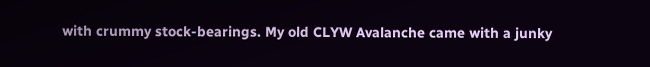with crummy stock-bearings. My old CLYW Avalanche came with a junky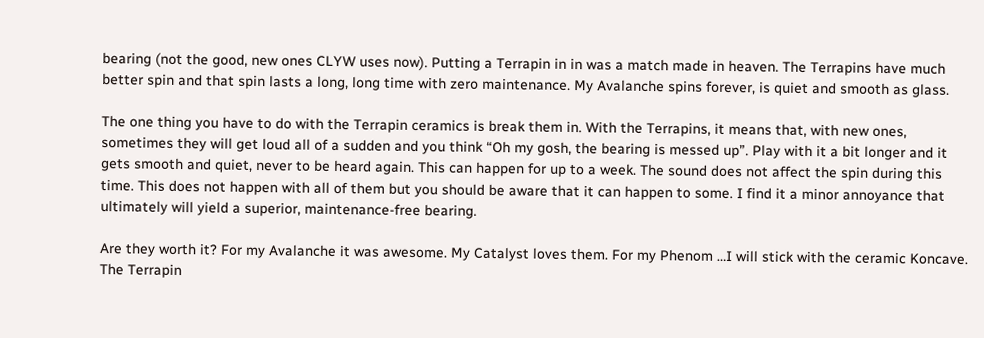bearing (not the good, new ones CLYW uses now). Putting a Terrapin in in was a match made in heaven. The Terrapins have much better spin and that spin lasts a long, long time with zero maintenance. My Avalanche spins forever, is quiet and smooth as glass.

The one thing you have to do with the Terrapin ceramics is break them in. With the Terrapins, it means that, with new ones, sometimes they will get loud all of a sudden and you think “Oh my gosh, the bearing is messed up”. Play with it a bit longer and it gets smooth and quiet, never to be heard again. This can happen for up to a week. The sound does not affect the spin during this time. This does not happen with all of them but you should be aware that it can happen to some. I find it a minor annoyance that ultimately will yield a superior, maintenance-free bearing.

Are they worth it? For my Avalanche it was awesome. My Catalyst loves them. For my Phenom …I will stick with the ceramic Koncave. The Terrapin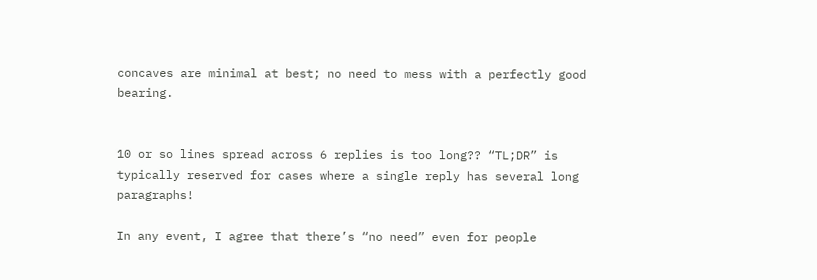concaves are minimal at best; no need to mess with a perfectly good bearing.


10 or so lines spread across 6 replies is too long?? “TL;DR” is typically reserved for cases where a single reply has several long paragraphs!

In any event, I agree that there’s “no need” even for people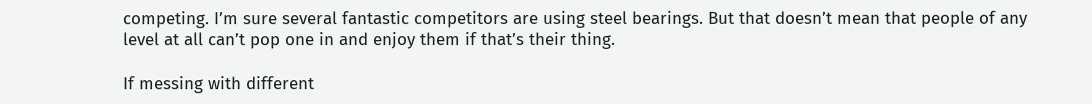competing. I’m sure several fantastic competitors are using steel bearings. But that doesn’t mean that people of any level at all can’t pop one in and enjoy them if that’s their thing.

If messing with different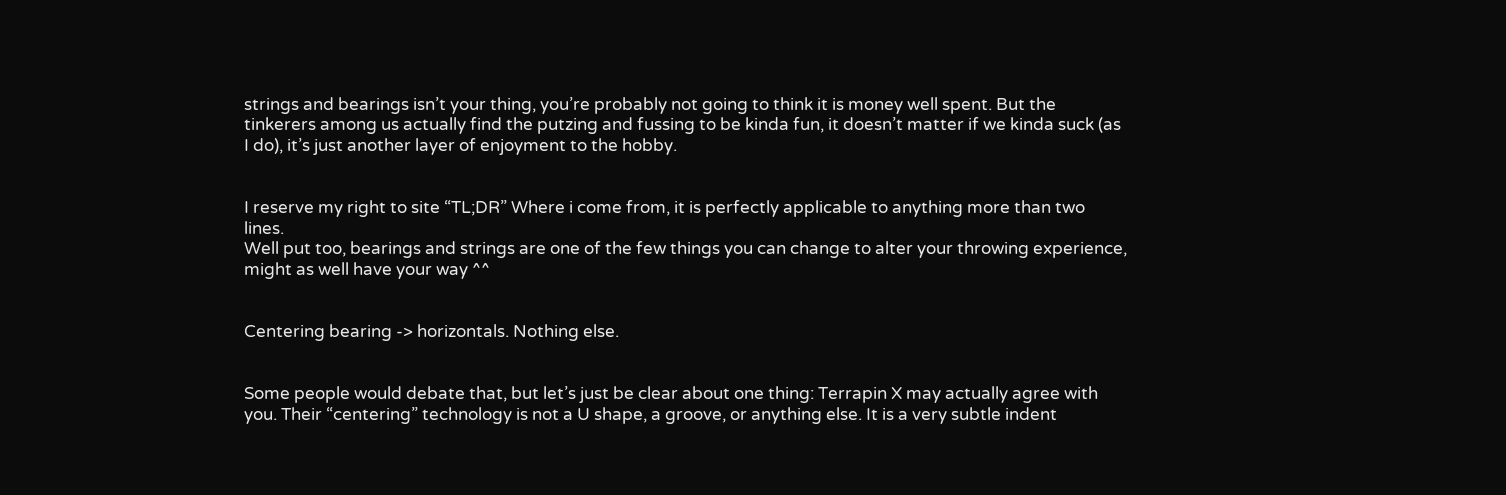strings and bearings isn’t your thing, you’re probably not going to think it is money well spent. But the tinkerers among us actually find the putzing and fussing to be kinda fun, it doesn’t matter if we kinda suck (as I do), it’s just another layer of enjoyment to the hobby.


I reserve my right to site “TL;DR” Where i come from, it is perfectly applicable to anything more than two lines.
Well put too, bearings and strings are one of the few things you can change to alter your throwing experience, might as well have your way ^^


Centering bearing -> horizontals. Nothing else.


Some people would debate that, but let’s just be clear about one thing: Terrapin X may actually agree with you. Their “centering” technology is not a U shape, a groove, or anything else. It is a very subtle indent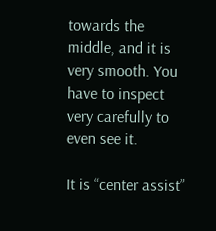towards the middle, and it is very smooth. You have to inspect very carefully to even see it.

It is “center assist”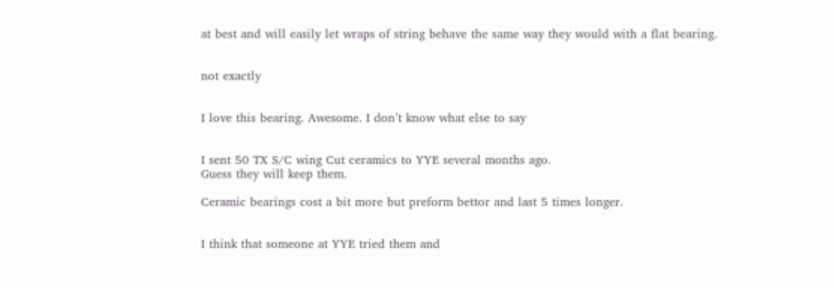at best and will easily let wraps of string behave the same way they would with a flat bearing.


not exactly


I love this bearing. Awesome. I don’t know what else to say


I sent 50 TX S/C wing Cut ceramics to YYE several months ago.
Guess they will keep them.

Ceramic bearings cost a bit more but preform bettor and last 5 times longer.


I think that someone at YYE tried them and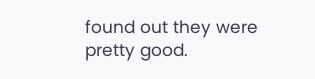found out they were pretty good.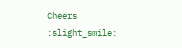Cheers :slight_smile: